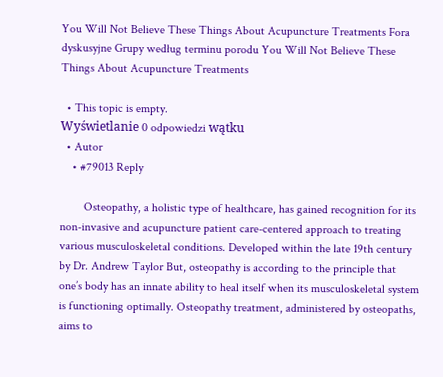You Will Not Believe These Things About Acupuncture Treatments Fora dyskusyjne Grupy według terminu porodu You Will Not Believe These Things About Acupuncture Treatments

  • This topic is empty.
Wyświetlanie 0 odpowiedzi wątku
  • Autor
    • #79013 Reply

        Osteopathy, a holistic type of healthcare, has gained recognition for its non-invasive and acupuncture patient care-centered approach to treating various musculoskeletal conditions. Developed within the late 19th century by Dr. Andrew Taylor But, osteopathy is according to the principle that one’s body has an innate ability to heal itself when its musculoskeletal system is functioning optimally. Osteopathy treatment, administered by osteopaths, aims to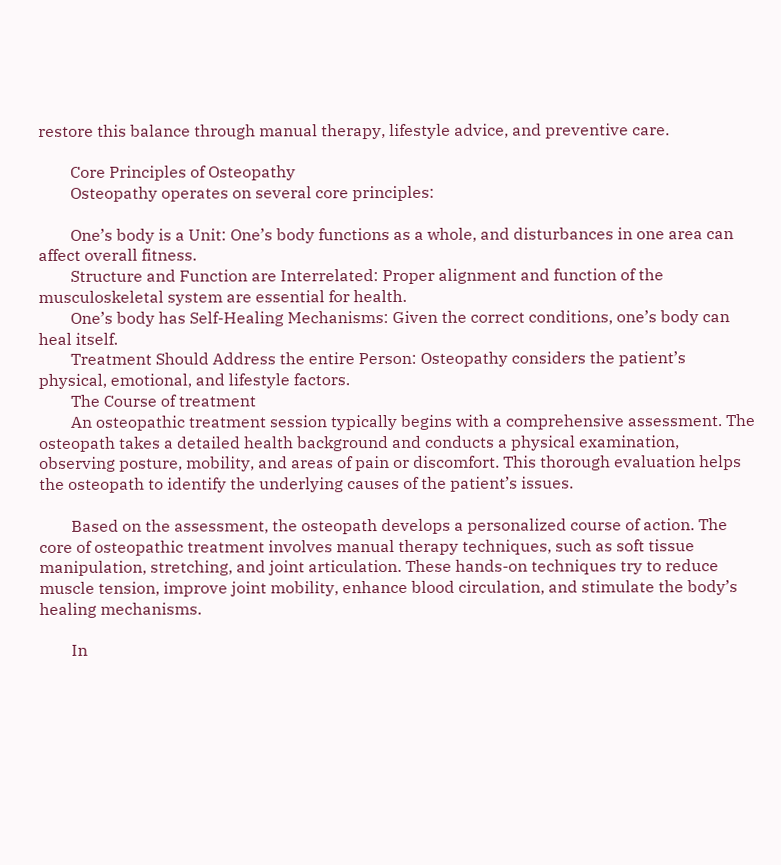restore this balance through manual therapy, lifestyle advice, and preventive care.

        Core Principles of Osteopathy
        Osteopathy operates on several core principles:

        One’s body is a Unit: One’s body functions as a whole, and disturbances in one area can affect overall fitness.
        Structure and Function are Interrelated: Proper alignment and function of the musculoskeletal system are essential for health.
        One’s body has Self-Healing Mechanisms: Given the correct conditions, one’s body can heal itself.
        Treatment Should Address the entire Person: Osteopathy considers the patient’s physical, emotional, and lifestyle factors.
        The Course of treatment
        An osteopathic treatment session typically begins with a comprehensive assessment. The osteopath takes a detailed health background and conducts a physical examination, observing posture, mobility, and areas of pain or discomfort. This thorough evaluation helps the osteopath to identify the underlying causes of the patient’s issues.

        Based on the assessment, the osteopath develops a personalized course of action. The core of osteopathic treatment involves manual therapy techniques, such as soft tissue manipulation, stretching, and joint articulation. These hands-on techniques try to reduce muscle tension, improve joint mobility, enhance blood circulation, and stimulate the body’s healing mechanisms.

        In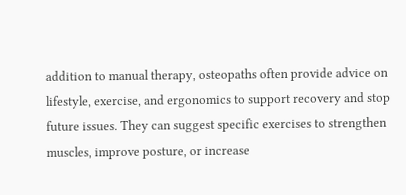addition to manual therapy, osteopaths often provide advice on lifestyle, exercise, and ergonomics to support recovery and stop future issues. They can suggest specific exercises to strengthen muscles, improve posture, or increase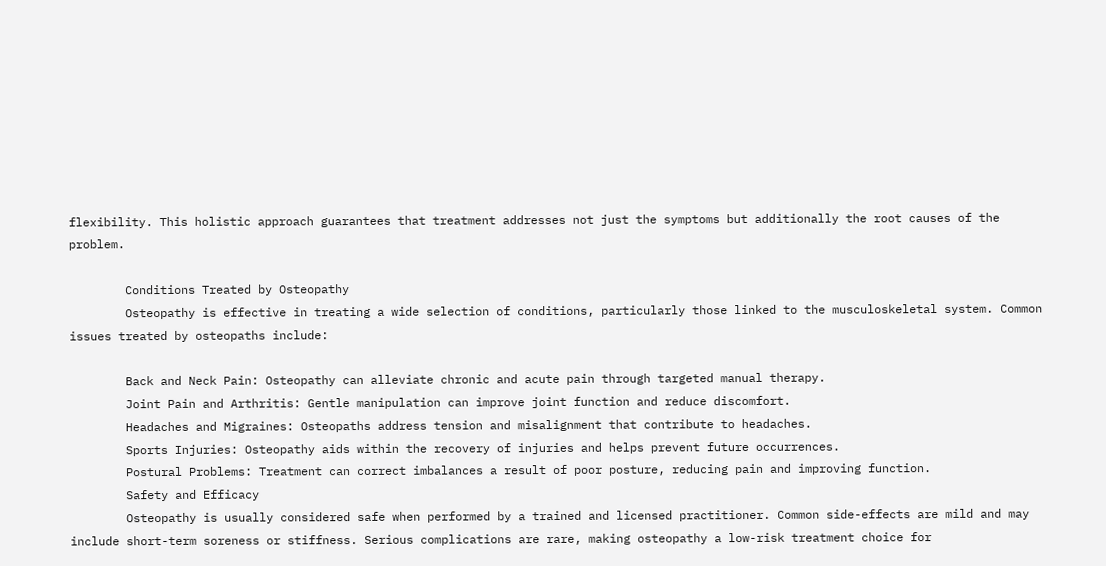flexibility. This holistic approach guarantees that treatment addresses not just the symptoms but additionally the root causes of the problem.

        Conditions Treated by Osteopathy
        Osteopathy is effective in treating a wide selection of conditions, particularly those linked to the musculoskeletal system. Common issues treated by osteopaths include:

        Back and Neck Pain: Osteopathy can alleviate chronic and acute pain through targeted manual therapy.
        Joint Pain and Arthritis: Gentle manipulation can improve joint function and reduce discomfort.
        Headaches and Migraines: Osteopaths address tension and misalignment that contribute to headaches.
        Sports Injuries: Osteopathy aids within the recovery of injuries and helps prevent future occurrences.
        Postural Problems: Treatment can correct imbalances a result of poor posture, reducing pain and improving function.
        Safety and Efficacy
        Osteopathy is usually considered safe when performed by a trained and licensed practitioner. Common side-effects are mild and may include short-term soreness or stiffness. Serious complications are rare, making osteopathy a low-risk treatment choice for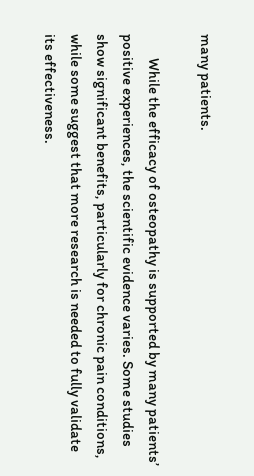many patients.

        While the efficacy of osteopathy is supported by many patients’ positive experiences, the scientific evidence varies. Some studies show significant benefits, particularly for chronic pain conditions, while some suggest that more research is needed to fully validate its effectiveness.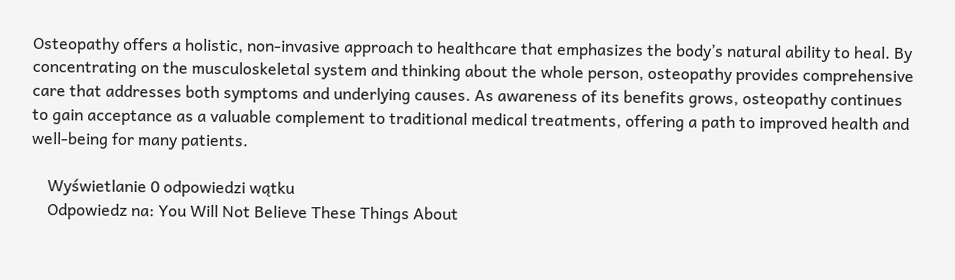Osteopathy offers a holistic, non-invasive approach to healthcare that emphasizes the body’s natural ability to heal. By concentrating on the musculoskeletal system and thinking about the whole person, osteopathy provides comprehensive care that addresses both symptoms and underlying causes. As awareness of its benefits grows, osteopathy continues to gain acceptance as a valuable complement to traditional medical treatments, offering a path to improved health and well-being for many patients.

    Wyświetlanie 0 odpowiedzi wątku
    Odpowiedz na: You Will Not Believe These Things About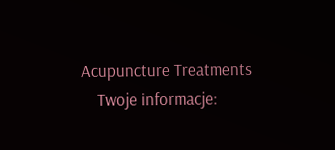Acupuncture Treatments
    Twoje informacje: